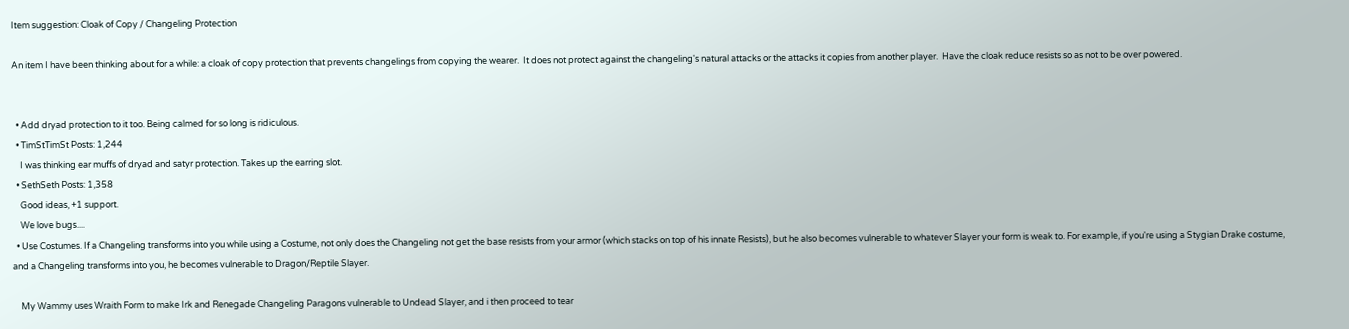Item suggestion: Cloak of Copy / Changeling Protection

An item I have been thinking about for a while: a cloak of copy protection that prevents changelings from copying the wearer.  It does not protect against the changeling's natural attacks or the attacks it copies from another player.  Have the cloak reduce resists so as not to be over powered.


  • Add dryad protection to it too. Being calmed for so long is ridiculous.
  • TimStTimSt Posts: 1,244
    I was thinking ear muffs of dryad and satyr protection. Takes up the earring slot.
  • SethSeth Posts: 1,358
    Good ideas, +1 support.
    We love bugs....
  • Use Costumes. If a Changeling transforms into you while using a Costume, not only does the Changeling not get the base resists from your armor (which stacks on top of his innate Resists), but he also becomes vulnerable to whatever Slayer your form is weak to. For example, if you're using a Stygian Drake costume, and a Changeling transforms into you, he becomes vulnerable to Dragon/Reptile Slayer.

    My Wammy uses Wraith Form to make Irk and Renegade Changeling Paragons vulnerable to Undead Slayer, and i then proceed to tear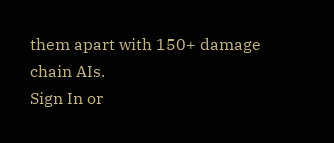them apart with 150+ damage chain AIs.
Sign In or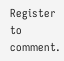Register to comment.